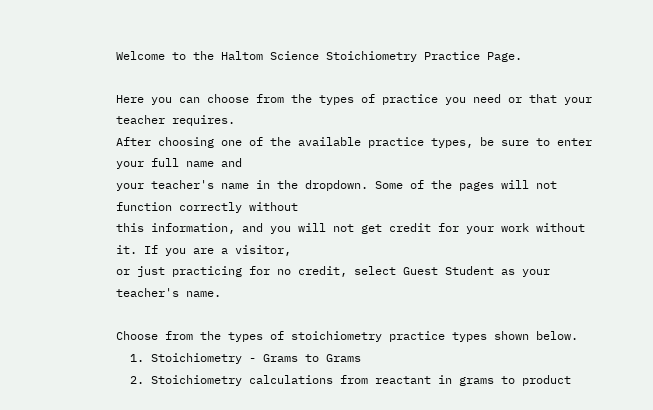Welcome to the Haltom Science Stoichiometry Practice Page.

Here you can choose from the types of practice you need or that your teacher requires.
After choosing one of the available practice types, be sure to enter your full name and
your teacher's name in the dropdown. Some of the pages will not function correctly without
this information, and you will not get credit for your work without it. If you are a visitor,
or just practicing for no credit, select Guest Student as your teacher's name.

Choose from the types of stoichiometry practice types shown below.
  1. Stoichiometry - Grams to Grams
  2. Stoichiometry calculations from reactant in grams to product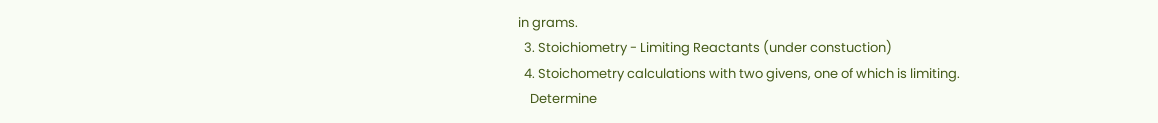in grams.
  3. Stoichiometry - Limiting Reactants (under constuction)
  4. Stoichometry calculations with two givens, one of which is limiting.
    Determine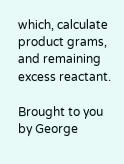which, calculate product grams, and remaining excess reactant.

Brought to you by George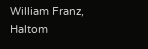William Franz, Haltom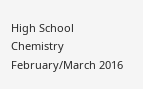High School Chemistry
February/March 2016